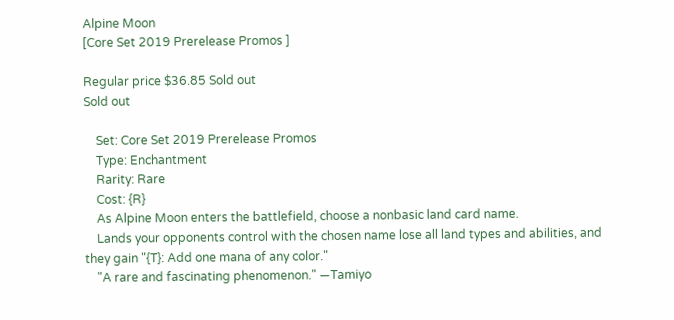Alpine Moon
[Core Set 2019 Prerelease Promos ]

Regular price $36.85 Sold out
Sold out

    Set: Core Set 2019 Prerelease Promos
    Type: Enchantment
    Rarity: Rare
    Cost: {R}
    As Alpine Moon enters the battlefield, choose a nonbasic land card name.
    Lands your opponents control with the chosen name lose all land types and abilities, and they gain "{T}: Add one mana of any color."
    "A rare and fascinating phenomenon." —Tamiyo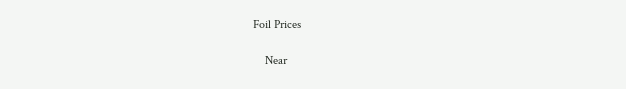Foil Prices

    Near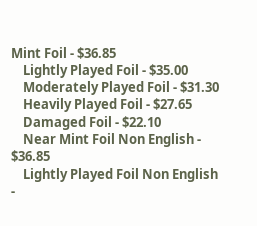Mint Foil - $36.85
    Lightly Played Foil - $35.00
    Moderately Played Foil - $31.30
    Heavily Played Foil - $27.65
    Damaged Foil - $22.10
    Near Mint Foil Non English - $36.85
    Lightly Played Foil Non English -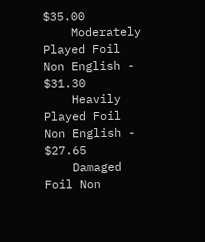$35.00
    Moderately Played Foil Non English - $31.30
    Heavily Played Foil Non English - $27.65
    Damaged Foil Non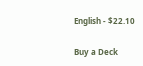English - $22.10

Buy a Deck